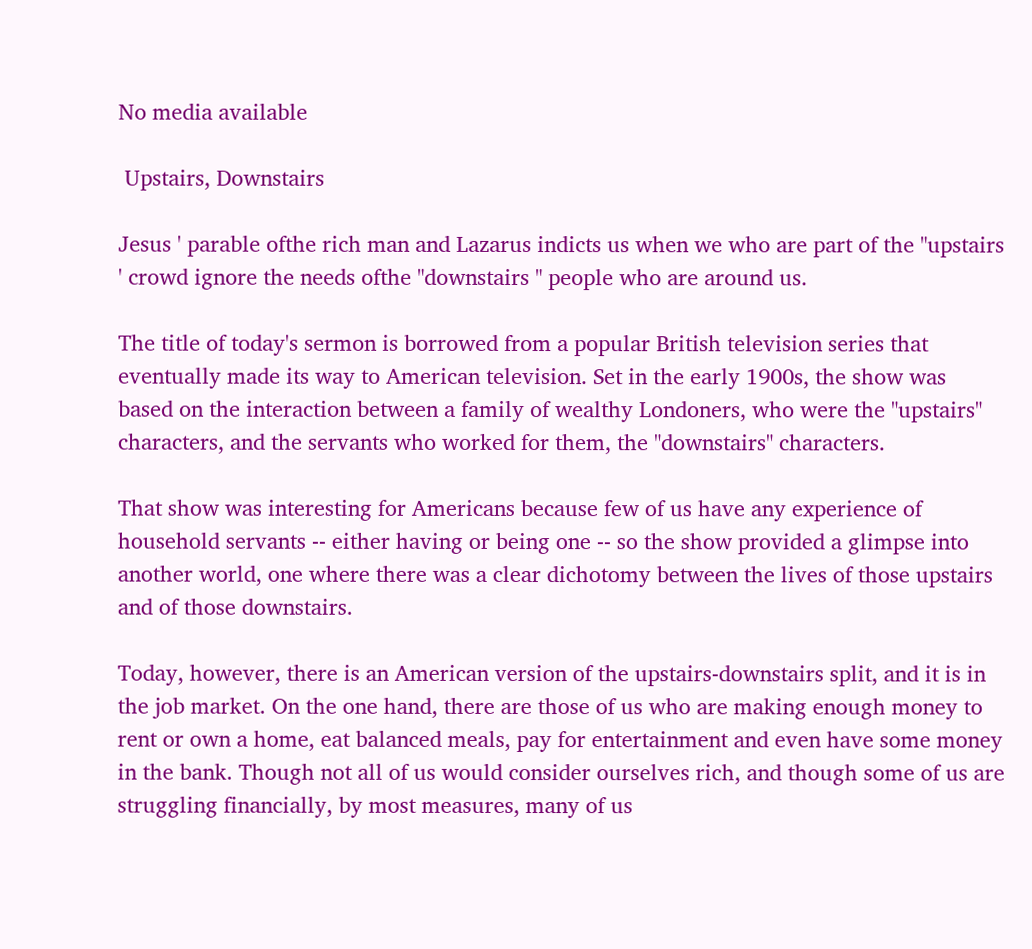No media available

 Upstairs, Downstairs

Jesus ' parable ofthe rich man and Lazarus indicts us when we who are part of the "upstairs ' crowd ignore the needs ofthe "downstairs " people who are around us.

The title of today's sermon is borrowed from a popular British television series that eventually made its way to American television. Set in the early 1900s, the show was based on the interaction between a family of wealthy Londoners, who were the "upstairs" characters, and the servants who worked for them, the "downstairs" characters.

That show was interesting for Americans because few of us have any experience of household servants -- either having or being one -- so the show provided a glimpse into another world, one where there was a clear dichotomy between the lives of those upstairs and of those downstairs.

Today, however, there is an American version of the upstairs-downstairs split, and it is in the job market. On the one hand, there are those of us who are making enough money to rent or own a home, eat balanced meals, pay for entertainment and even have some money in the bank. Though not all of us would consider ourselves rich, and though some of us are struggling financially, by most measures, many of us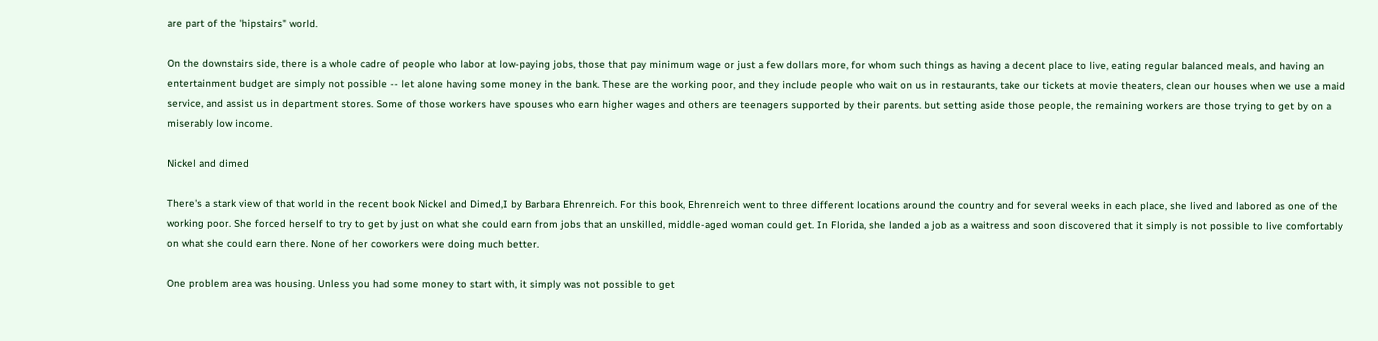are part of the 'hipstairs" world.

On the downstairs side, there is a whole cadre of people who labor at low-paying jobs, those that pay minimum wage or just a few dollars more, for whom such things as having a decent place to live, eating regular balanced meals, and having an entertainment budget are simply not possible -- let alone having some money in the bank. These are the working poor, and they include people who wait on us in restaurants, take our tickets at movie theaters, clean our houses when we use a maid service, and assist us in department stores. Some of those workers have spouses who earn higher wages and others are teenagers supported by their parents. but setting aside those people, the remaining workers are those trying to get by on a miserably low income.

Nickel and dimed

There's a stark view of that world in the recent book Nickel and Dimed,I by Barbara Ehrenreich. For this book, Ehrenreich went to three different locations around the country and for several weeks in each place, she lived and labored as one of the working poor. She forced herself to try to get by just on what she could earn from jobs that an unskilled, middle-aged woman could get. In Florida, she landed a job as a waitress and soon discovered that it simply is not possible to live comfortably on what she could earn there. None of her coworkers were doing much better.

One problem area was housing. Unless you had some money to start with, it simply was not possible to get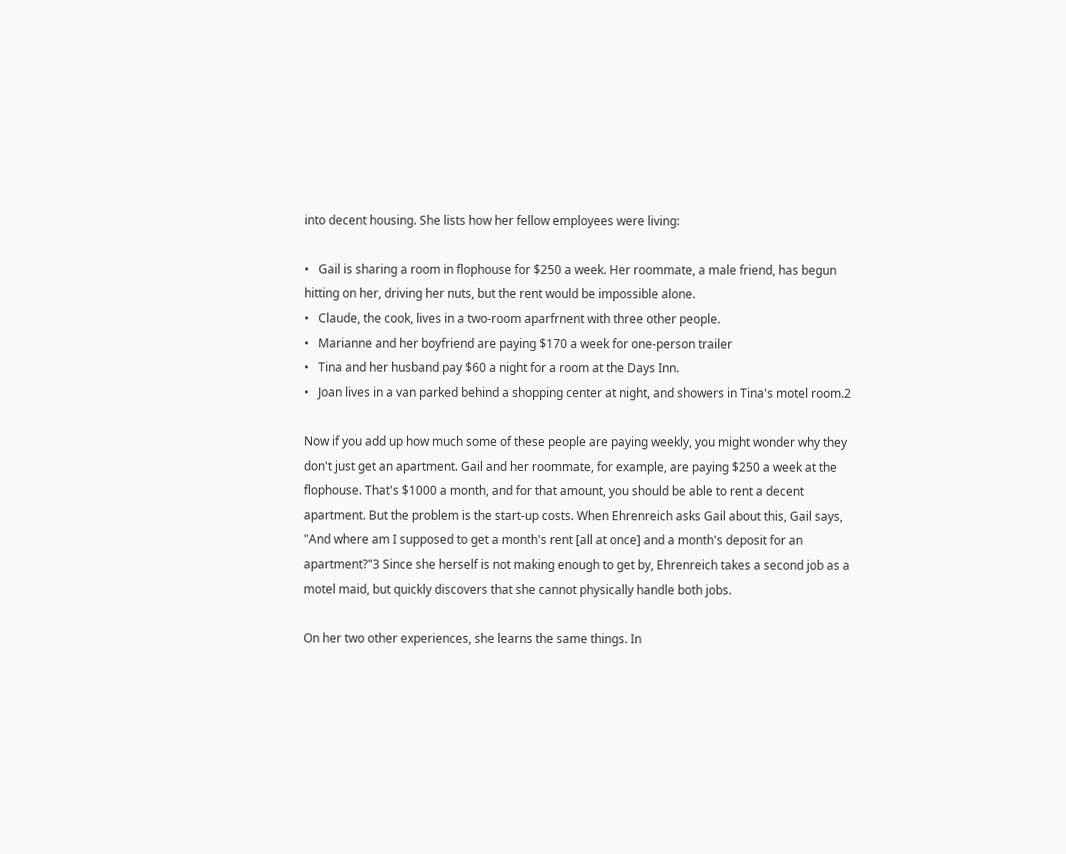into decent housing. She lists how her fellow employees were living:

•   Gail is sharing a room in flophouse for $250 a week. Her roommate, a male friend, has begun hitting on her, driving her nuts, but the rent would be impossible alone.
•   Claude, the cook, lives in a two-room aparfrnent with three other people.
•   Marianne and her boyfriend are paying $170 a week for one-person trailer
•   Tina and her husband pay $60 a night for a room at the Days Inn.
•   Joan lives in a van parked behind a shopping center at night, and showers in Tina's motel room.2

Now if you add up how much some of these people are paying weekly, you might wonder why they don't just get an apartment. Gail and her roommate, for example, are paying $250 a week at the flophouse. That's $1000 a month, and for that amount, you should be able to rent a decent apartment. But the problem is the start-up costs. When Ehrenreich asks Gail about this, Gail says, "And where am I supposed to get a month's rent [all at once] and a month's deposit for an apartment?"3 Since she herself is not making enough to get by, Ehrenreich takes a second job as a motel maid, but quickly discovers that she cannot physically handle both jobs.

On her two other experiences, she learns the same things. In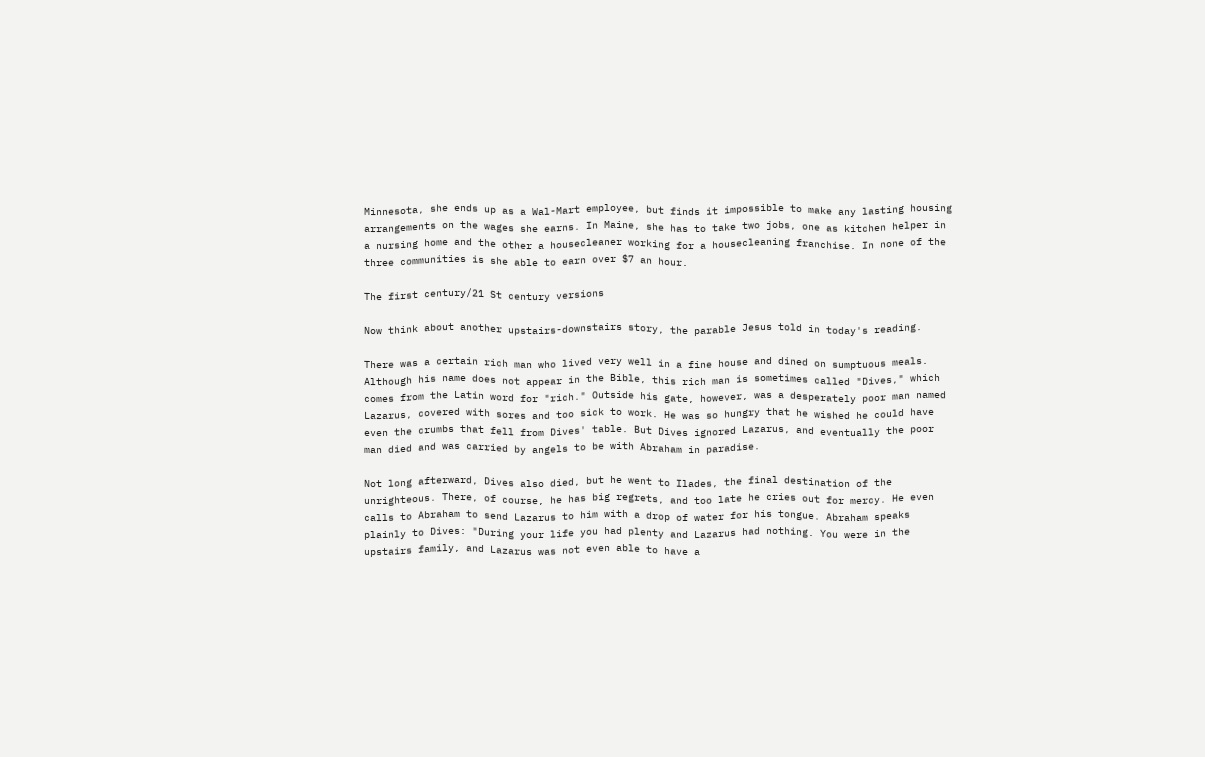Minnesota, she ends up as a Wal-Mart employee, but finds it impossible to make any lasting housing arrangements on the wages she earns. In Maine, she has to take two jobs, one as kitchen helper in a nursing home and the other a housecleaner working for a housecleaning franchise. In none of the three communities is she able to earn over $7 an hour.

The first century/21 St century versions

Now think about another upstairs-downstairs story, the parable Jesus told in today's reading.

There was a certain rich man who lived very well in a fine house and dined on sumptuous meals. Although his name does not appear in the Bible, this rich man is sometimes called "Dives," which comes from the Latin word for "rich." Outside his gate, however, was a desperately poor man named Lazarus, covered with sores and too sick to work. He was so hungry that he wished he could have even the crumbs that fell from Dives' table. But Dives ignored Lazarus, and eventually the poor man died and was carried by angels to be with Abraham in paradise.

Not long afterward, Dives also died, but he went to Ilades, the final destination of the unrighteous. There, of course, he has big regrets, and too late he cries out for mercy. He even calls to Abraham to send Lazarus to him with a drop of water for his tongue. Abraham speaks plainly to Dives: "During your life you had plenty and Lazarus had nothing. You were in the upstairs family, and Lazarus was not even able to have a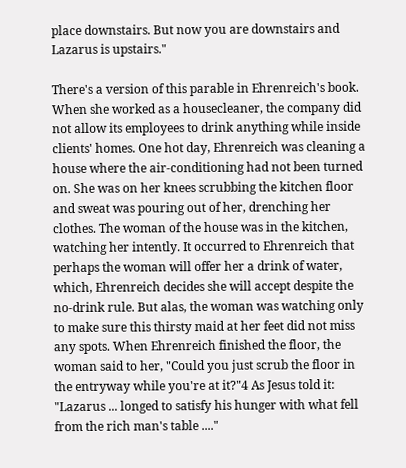place downstairs. But now you are downstairs and Lazarus is upstairs."

There's a version of this parable in Ehrenreich's book. When she worked as a housecleaner, the company did not allow its employees to drink anything while inside clients' homes. One hot day, Ehrenreich was cleaning a house where the air-conditioning had not been turned on. She was on her knees scrubbing the kitchen floor and sweat was pouring out of her, drenching her clothes. The woman of the house was in the kitchen, watching her intently. It occurred to Ehrenreich that perhaps the woman will offer her a drink of water, which, Ehrenreich decides she will accept despite the no-drink rule. But alas, the woman was watching only to make sure this thirsty maid at her feet did not miss any spots. When Ehrenreich finished the floor, the woman said to her, "Could you just scrub the floor in the entryway while you're at it?"4 As Jesus told it: "Lazarus ... longed to satisfy his hunger with what fell from the rich man's table ...."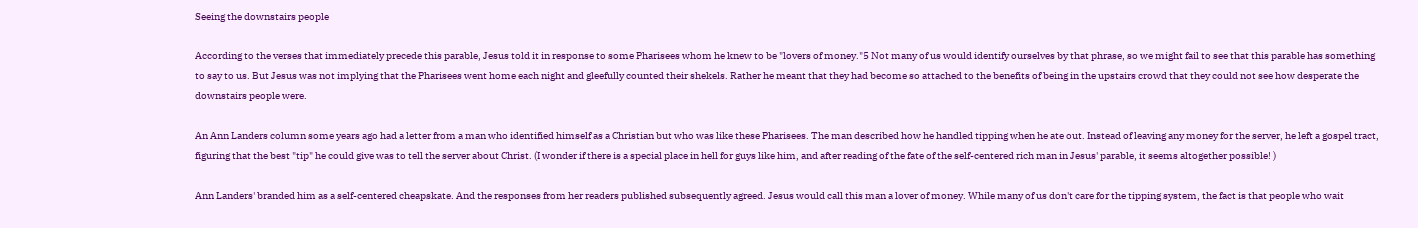Seeing the downstairs people

According to the verses that immediately precede this parable, Jesus told it in response to some Pharisees whom he knew to be "lovers of money."5 Not many of us would identify ourselves by that phrase, so we might fail to see that this parable has something to say to us. But Jesus was not implying that the Pharisees went home each night and gleefully counted their shekels. Rather he meant that they had become so attached to the benefits of being in the upstairs crowd that they could not see how desperate the downstairs people were.

An Ann Landers column some years ago had a letter from a man who identified himself as a Christian but who was like these Pharisees. The man described how he handled tipping when he ate out. Instead of leaving any money for the server, he left a gospel tract, figuring that the best "tip" he could give was to tell the server about Christ. (I wonder if there is a special place in hell for guys like him, and after reading of the fate of the self-centered rich man in Jesus' parable, it seems altogether possible! )

Ann Landers' branded him as a self-centered cheapskate. And the responses from her readers published subsequently agreed. Jesus would call this man a lover of money. While many of us don't care for the tipping system, the fact is that people who wait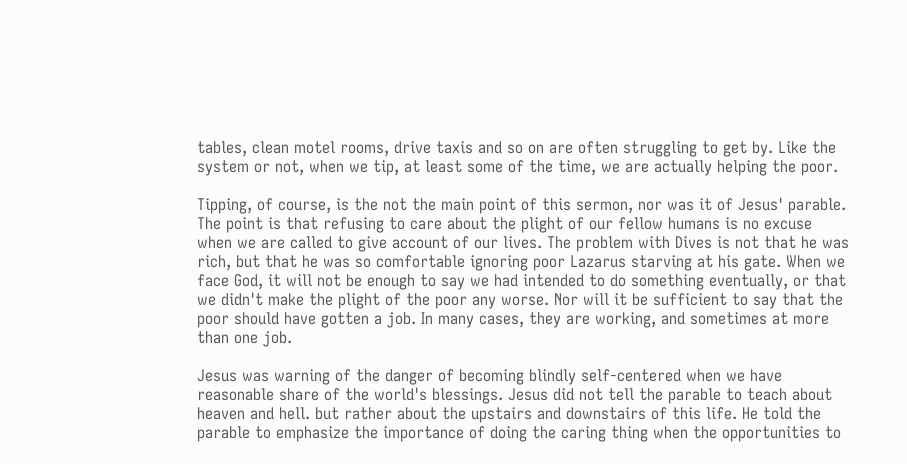tables, clean motel rooms, drive taxis and so on are often struggling to get by. Like the system or not, when we tip, at least some of the time, we are actually helping the poor.

Tipping, of course, is the not the main point of this sermon, nor was it of Jesus' parable. The point is that refusing to care about the plight of our fellow humans is no excuse when we are called to give account of our lives. The problem with Dives is not that he was rich, but that he was so comfortable ignoring poor Lazarus starving at his gate. When we face God, it will not be enough to say we had intended to do something eventually, or that we didn't make the plight of the poor any worse. Nor will it be sufficient to say that the poor should have gotten a job. In many cases, they are working, and sometimes at more than one job.

Jesus was warning of the danger of becoming blindly self-centered when we have reasonable share of the world's blessings. Jesus did not tell the parable to teach about heaven and hell. but rather about the upstairs and downstairs of this life. He told the parable to emphasize the importance of doing the caring thing when the opportunities to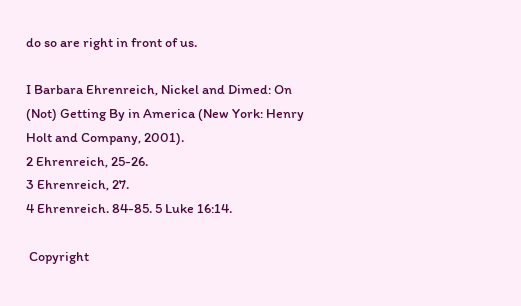do so are right in front of us.

I Barbara Ehrenreich, Nickel and Dimed: On (Not) Getting By in America (New York: Henry Holt and Company, 2001).
2 Ehrenreich, 25-26.
3 Ehrenreich, 27.
4 Ehrenreich. 84-85. 5 Luke 16:14.

 Copyright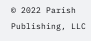© 2022 Parish Publishing, LLC